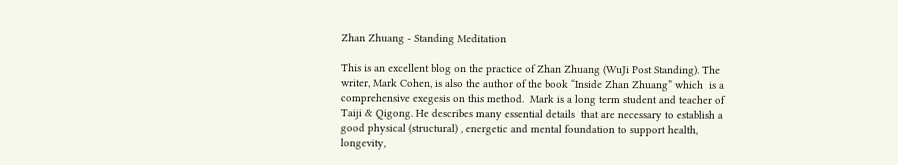Zhan Zhuang - Standing Meditation

This is an excellent blog on the practice of Zhan Zhuang (WuJi Post Standing). The writer, Mark Cohen, is also the author of the book “Inside Zhan Zhuang” which  is a comprehensive exegesis on this method.  Mark is a long term student and teacher of Taiji & Qigong. He describes many essential details  that are necessary to establish a good physical (structural) , energetic and mental foundation to support health, longevity,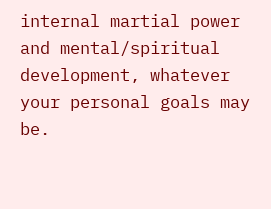internal martial power and mental/spiritual development, whatever your personal goals may be.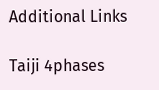Additional Links

Taiji 4phases